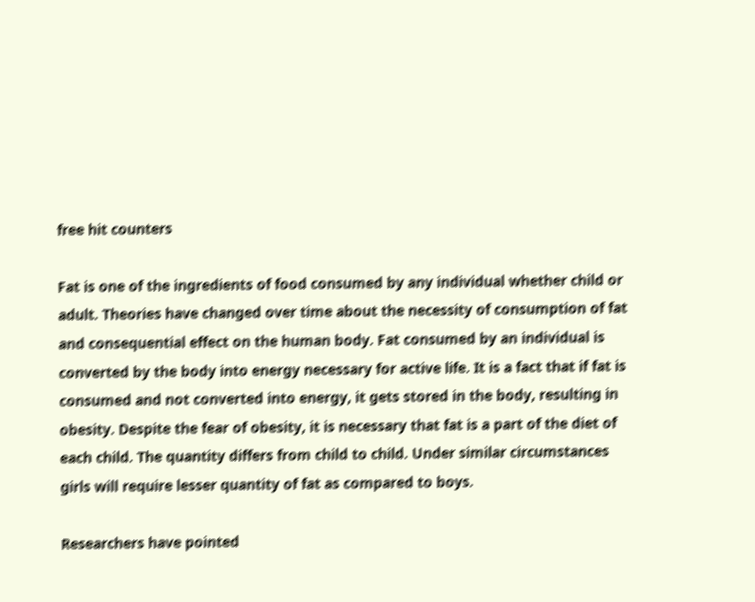free hit counters

Fat is one of the ingredients of food consumed by any individual whether child or adult. Theories have changed over time about the necessity of consumption of fat and consequential effect on the human body. Fat consumed by an individual is converted by the body into energy necessary for active life. It is a fact that if fat is consumed and not converted into energy, it gets stored in the body, resulting in obesity. Despite the fear of obesity, it is necessary that fat is a part of the diet of each child. The quantity differs from child to child. Under similar circumstances girls will require lesser quantity of fat as compared to boys.

Researchers have pointed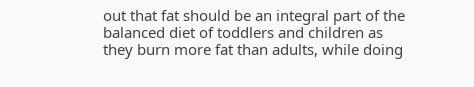out that fat should be an integral part of the balanced diet of toddlers and children as they burn more fat than adults, while doing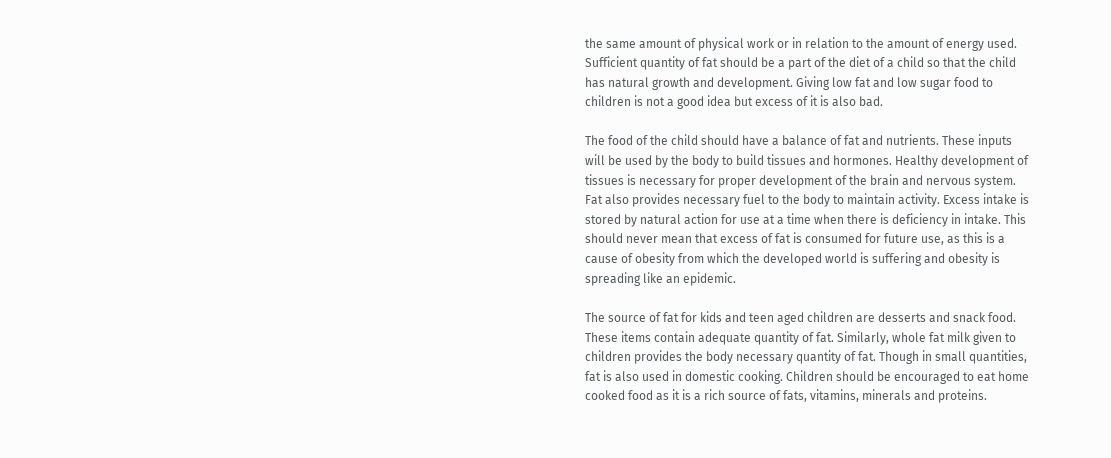the same amount of physical work or in relation to the amount of energy used. Sufficient quantity of fat should be a part of the diet of a child so that the child has natural growth and development. Giving low fat and low sugar food to children is not a good idea but excess of it is also bad.

The food of the child should have a balance of fat and nutrients. These inputs will be used by the body to build tissues and hormones. Healthy development of tissues is necessary for proper development of the brain and nervous system. Fat also provides necessary fuel to the body to maintain activity. Excess intake is stored by natural action for use at a time when there is deficiency in intake. This should never mean that excess of fat is consumed for future use, as this is a cause of obesity from which the developed world is suffering and obesity is spreading like an epidemic.

The source of fat for kids and teen aged children are desserts and snack food. These items contain adequate quantity of fat. Similarly, whole fat milk given to children provides the body necessary quantity of fat. Though in small quantities, fat is also used in domestic cooking. Children should be encouraged to eat home cooked food as it is a rich source of fats, vitamins, minerals and proteins.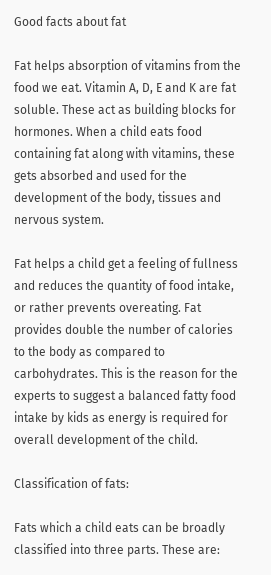Good facts about fat

Fat helps absorption of vitamins from the food we eat. Vitamin A, D, E and K are fat soluble. These act as building blocks for hormones. When a child eats food containing fat along with vitamins, these gets absorbed and used for the development of the body, tissues and nervous system.

Fat helps a child get a feeling of fullness and reduces the quantity of food intake, or rather prevents overeating. Fat provides double the number of calories to the body as compared to carbohydrates. This is the reason for the experts to suggest a balanced fatty food intake by kids as energy is required for overall development of the child.

Classification of fats:

Fats which a child eats can be broadly classified into three parts. These are: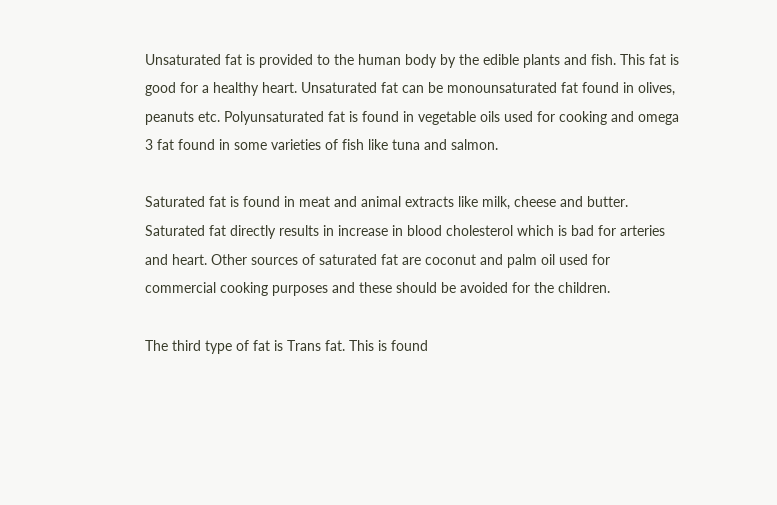Unsaturated fat is provided to the human body by the edible plants and fish. This fat is good for a healthy heart. Unsaturated fat can be monounsaturated fat found in olives, peanuts etc. Polyunsaturated fat is found in vegetable oils used for cooking and omega 3 fat found in some varieties of fish like tuna and salmon.

Saturated fat is found in meat and animal extracts like milk, cheese and butter. Saturated fat directly results in increase in blood cholesterol which is bad for arteries and heart. Other sources of saturated fat are coconut and palm oil used for commercial cooking purposes and these should be avoided for the children.

The third type of fat is Trans fat. This is found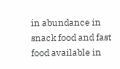in abundance in snack food and fast food available in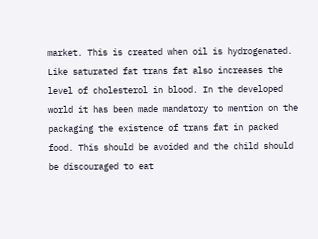market. This is created when oil is hydrogenated. Like saturated fat trans fat also increases the level of cholesterol in blood. In the developed world it has been made mandatory to mention on the packaging the existence of trans fat in packed food. This should be avoided and the child should be discouraged to eat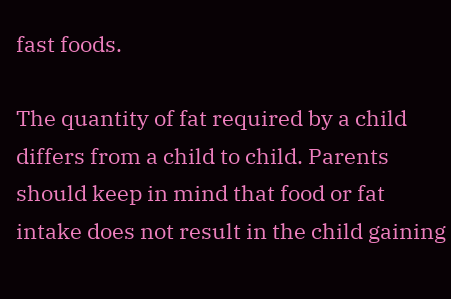fast foods.

The quantity of fat required by a child differs from a child to child. Parents should keep in mind that food or fat intake does not result in the child gaining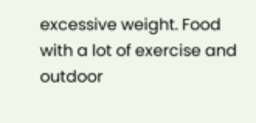excessive weight. Food with a lot of exercise and outdoor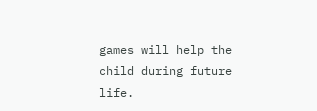games will help the child during future life.